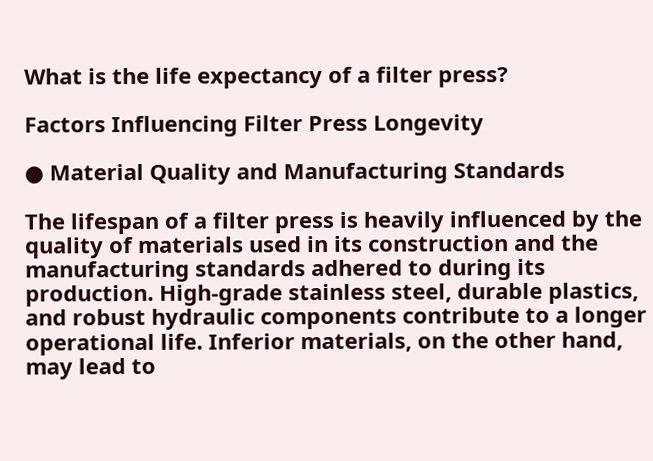What is the life expectancy of a filter press?

Factors Influencing Filter Press Longevity

● Material Quality and Manufacturing Standards

The lifespan of a filter press is heavily influenced by the quality of materials used in its construction and the manufacturing standards adhered to during its production. High-grade stainless steel, durable plastics, and robust hydraulic components contribute to a longer operational life. Inferior materials, on the other hand, may lead to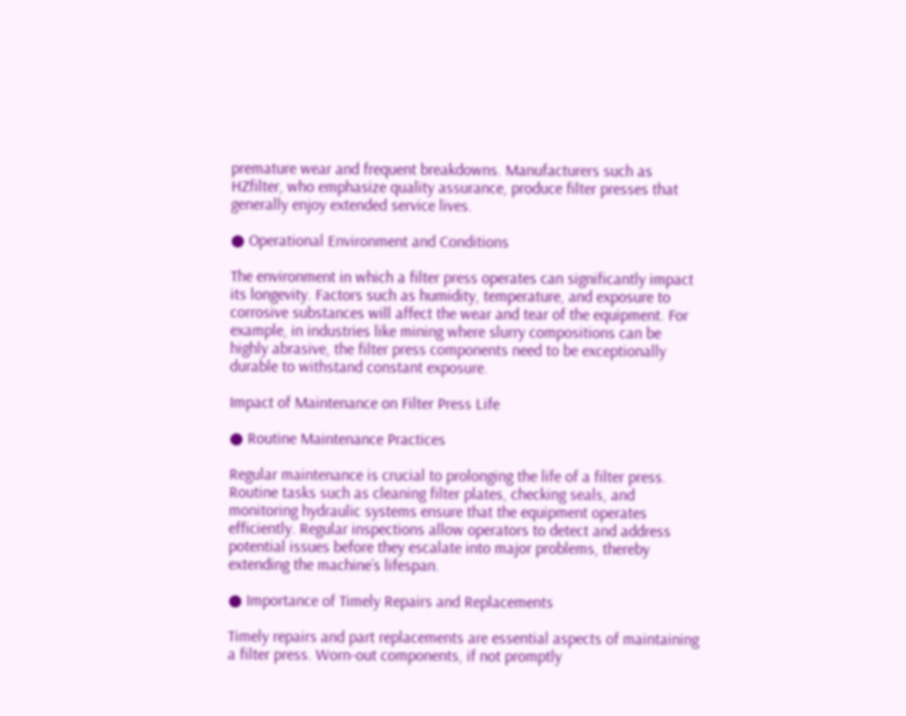premature wear and frequent breakdowns. Manufacturers such as HZfilter, who emphasize quality assurance, produce filter presses that generally enjoy extended service lives.

● Operational Environment and Conditions

The environment in which a filter press operates can significantly impact its longevity. Factors such as humidity, temperature, and exposure to corrosive substances will affect the wear and tear of the equipment. For example, in industries like mining where slurry compositions can be highly abrasive, the filter press components need to be exceptionally durable to withstand constant exposure.

Impact of Maintenance on Filter Press Life

● Routine Maintenance Practices

Regular maintenance is crucial to prolonging the life of a filter press. Routine tasks such as cleaning filter plates, checking seals, and monitoring hydraulic systems ensure that the equipment operates efficiently. Regular inspections allow operators to detect and address potential issues before they escalate into major problems, thereby extending the machine’s lifespan.

● Importance of Timely Repairs and Replacements

Timely repairs and part replacements are essential aspects of maintaining a filter press. Worn-out components, if not promptly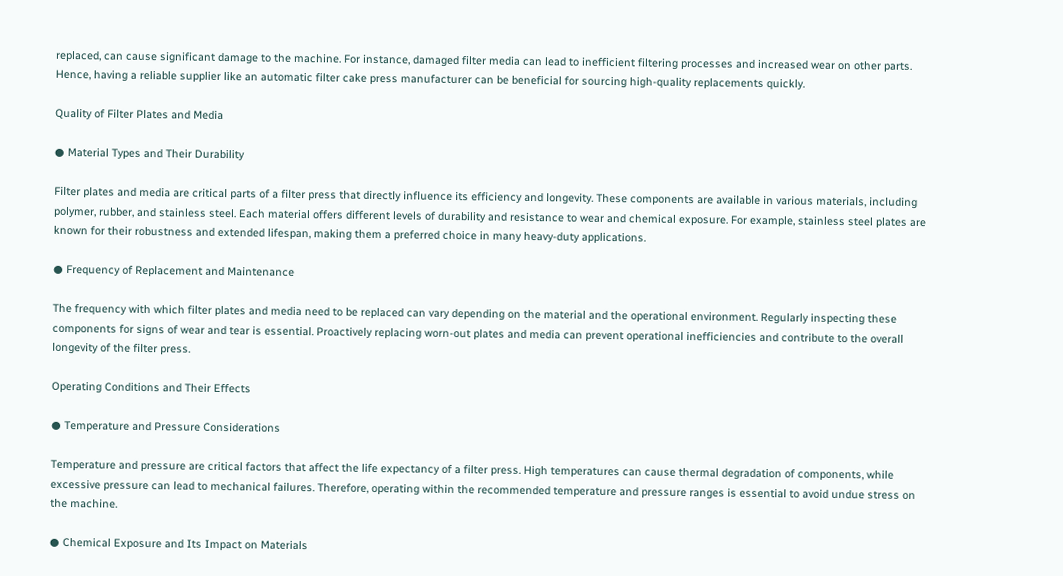replaced, can cause significant damage to the machine. For instance, damaged filter media can lead to inefficient filtering processes and increased wear on other parts. Hence, having a reliable supplier like an automatic filter cake press manufacturer can be beneficial for sourcing high-quality replacements quickly.

Quality of Filter Plates and Media

● Material Types and Their Durability

Filter plates and media are critical parts of a filter press that directly influence its efficiency and longevity. These components are available in various materials, including polymer, rubber, and stainless steel. Each material offers different levels of durability and resistance to wear and chemical exposure. For example, stainless steel plates are known for their robustness and extended lifespan, making them a preferred choice in many heavy-duty applications.

● Frequency of Replacement and Maintenance

The frequency with which filter plates and media need to be replaced can vary depending on the material and the operational environment. Regularly inspecting these components for signs of wear and tear is essential. Proactively replacing worn-out plates and media can prevent operational inefficiencies and contribute to the overall longevity of the filter press.

Operating Conditions and Their Effects

● Temperature and Pressure Considerations

Temperature and pressure are critical factors that affect the life expectancy of a filter press. High temperatures can cause thermal degradation of components, while excessive pressure can lead to mechanical failures. Therefore, operating within the recommended temperature and pressure ranges is essential to avoid undue stress on the machine.

● Chemical Exposure and Its Impact on Materials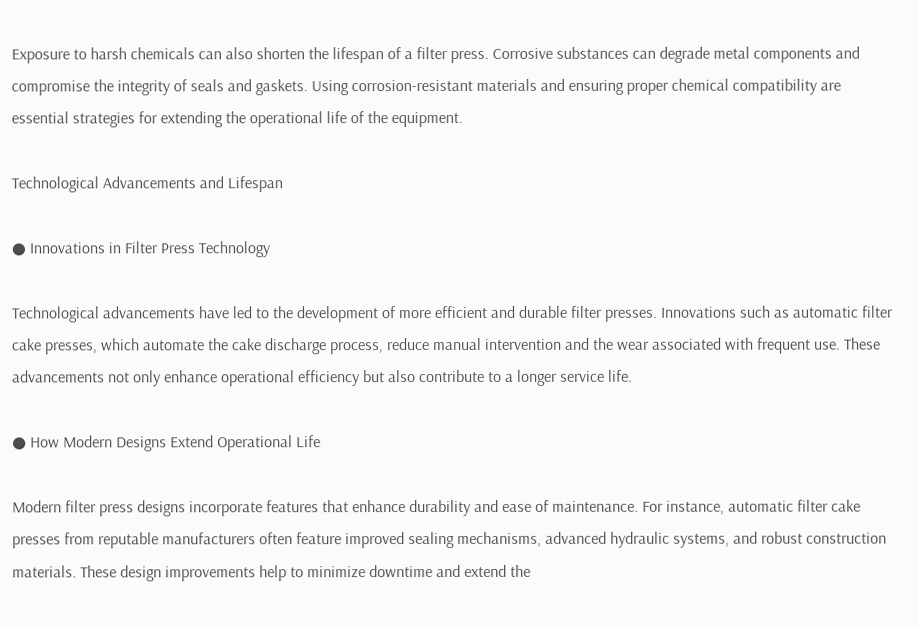Exposure to harsh chemicals can also shorten the lifespan of a filter press. Corrosive substances can degrade metal components and compromise the integrity of seals and gaskets. Using corrosion-resistant materials and ensuring proper chemical compatibility are essential strategies for extending the operational life of the equipment.

Technological Advancements and Lifespan

● Innovations in Filter Press Technology

Technological advancements have led to the development of more efficient and durable filter presses. Innovations such as automatic filter cake presses, which automate the cake discharge process, reduce manual intervention and the wear associated with frequent use. These advancements not only enhance operational efficiency but also contribute to a longer service life.

● How Modern Designs Extend Operational Life

Modern filter press designs incorporate features that enhance durability and ease of maintenance. For instance, automatic filter cake presses from reputable manufacturers often feature improved sealing mechanisms, advanced hydraulic systems, and robust construction materials. These design improvements help to minimize downtime and extend the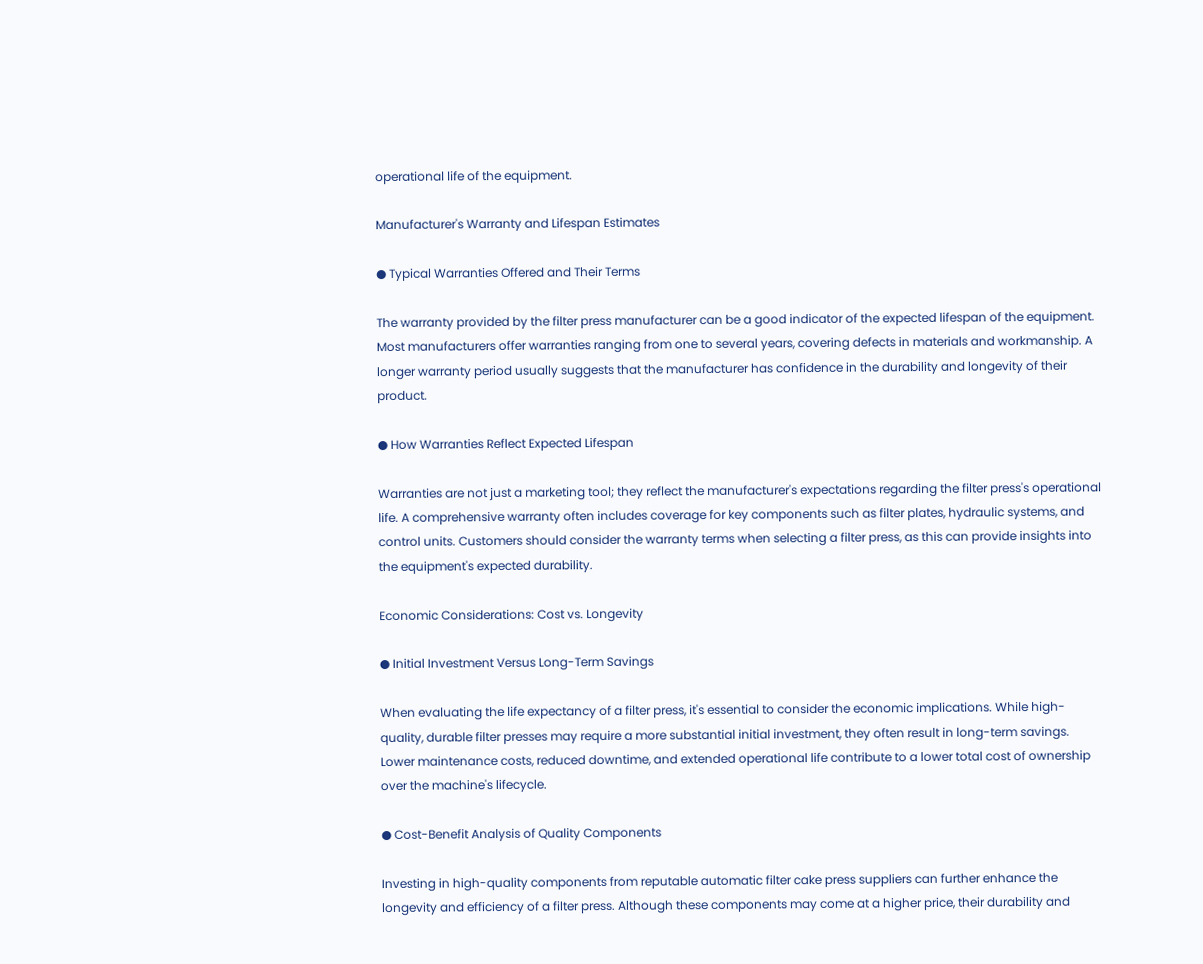operational life of the equipment.

Manufacturer's Warranty and Lifespan Estimates

● Typical Warranties Offered and Their Terms

The warranty provided by the filter press manufacturer can be a good indicator of the expected lifespan of the equipment. Most manufacturers offer warranties ranging from one to several years, covering defects in materials and workmanship. A longer warranty period usually suggests that the manufacturer has confidence in the durability and longevity of their product.

● How Warranties Reflect Expected Lifespan

Warranties are not just a marketing tool; they reflect the manufacturer's expectations regarding the filter press's operational life. A comprehensive warranty often includes coverage for key components such as filter plates, hydraulic systems, and control units. Customers should consider the warranty terms when selecting a filter press, as this can provide insights into the equipment's expected durability.

Economic Considerations: Cost vs. Longevity

● Initial Investment Versus Long-Term Savings

When evaluating the life expectancy of a filter press, it's essential to consider the economic implications. While high-quality, durable filter presses may require a more substantial initial investment, they often result in long-term savings. Lower maintenance costs, reduced downtime, and extended operational life contribute to a lower total cost of ownership over the machine's lifecycle.

● Cost-Benefit Analysis of Quality Components

Investing in high-quality components from reputable automatic filter cake press suppliers can further enhance the longevity and efficiency of a filter press. Although these components may come at a higher price, their durability and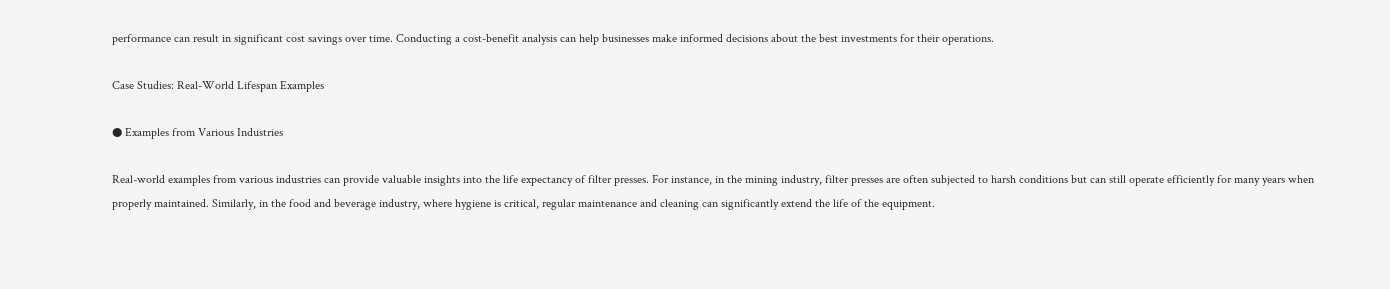performance can result in significant cost savings over time. Conducting a cost-benefit analysis can help businesses make informed decisions about the best investments for their operations.

Case Studies: Real-World Lifespan Examples

● Examples from Various Industries

Real-world examples from various industries can provide valuable insights into the life expectancy of filter presses. For instance, in the mining industry, filter presses are often subjected to harsh conditions but can still operate efficiently for many years when properly maintained. Similarly, in the food and beverage industry, where hygiene is critical, regular maintenance and cleaning can significantly extend the life of the equipment.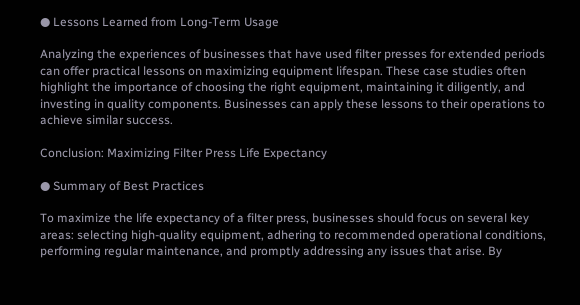● Lessons Learned from Long-Term Usage

Analyzing the experiences of businesses that have used filter presses for extended periods can offer practical lessons on maximizing equipment lifespan. These case studies often highlight the importance of choosing the right equipment, maintaining it diligently, and investing in quality components. Businesses can apply these lessons to their operations to achieve similar success.

Conclusion: Maximizing Filter Press Life Expectancy

● Summary of Best Practices

To maximize the life expectancy of a filter press, businesses should focus on several key areas: selecting high-quality equipment, adhering to recommended operational conditions, performing regular maintenance, and promptly addressing any issues that arise. By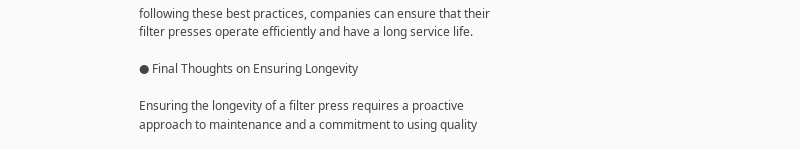following these best practices, companies can ensure that their filter presses operate efficiently and have a long service life.

● Final Thoughts on Ensuring Longevity

Ensuring the longevity of a filter press requires a proactive approach to maintenance and a commitment to using quality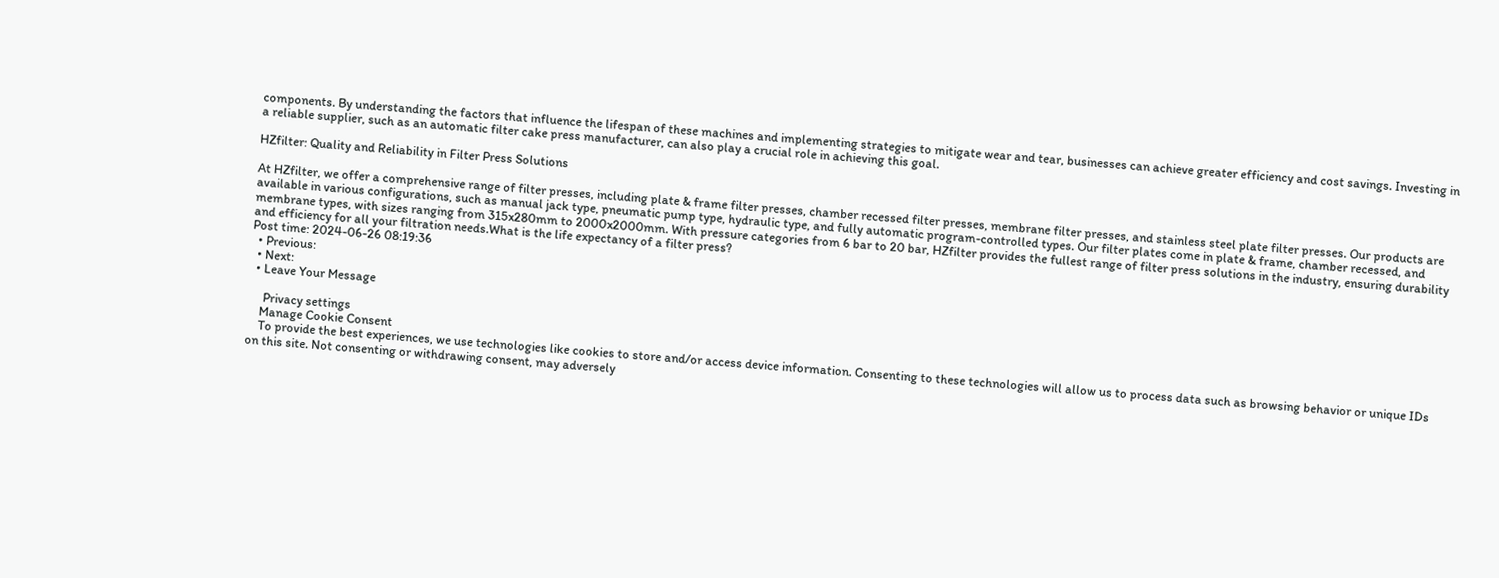components. By understanding the factors that influence the lifespan of these machines and implementing strategies to mitigate wear and tear, businesses can achieve greater efficiency and cost savings. Investing in a reliable supplier, such as an automatic filter cake press manufacturer, can also play a crucial role in achieving this goal.

HZfilter: Quality and Reliability in Filter Press Solutions

At HZfilter, we offer a comprehensive range of filter presses, including plate & frame filter presses, chamber recessed filter presses, membrane filter presses, and stainless steel plate filter presses. Our products are available in various configurations, such as manual jack type, pneumatic pump type, hydraulic type, and fully automatic program-controlled types. Our filter plates come in plate & frame, chamber recessed, and membrane types, with sizes ranging from 315x280mm to 2000x2000mm. With pressure categories from 6 bar to 20 bar, HZfilter provides the fullest range of filter press solutions in the industry, ensuring durability and efficiency for all your filtration needs.What is the life expectancy of a filter press?
Post time: 2024-06-26 08:19:36
  • Previous:
  • Next:
  • Leave Your Message

     Privacy settings
    Manage Cookie Consent
    To provide the best experiences, we use technologies like cookies to store and/or access device information. Consenting to these technologies will allow us to process data such as browsing behavior or unique IDs on this site. Not consenting or withdrawing consent, may adversely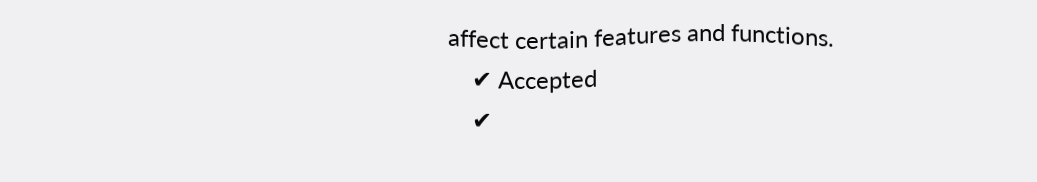affect certain features and functions.
    ✔ Accepted
    ✔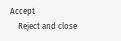Accept
    Reject and close